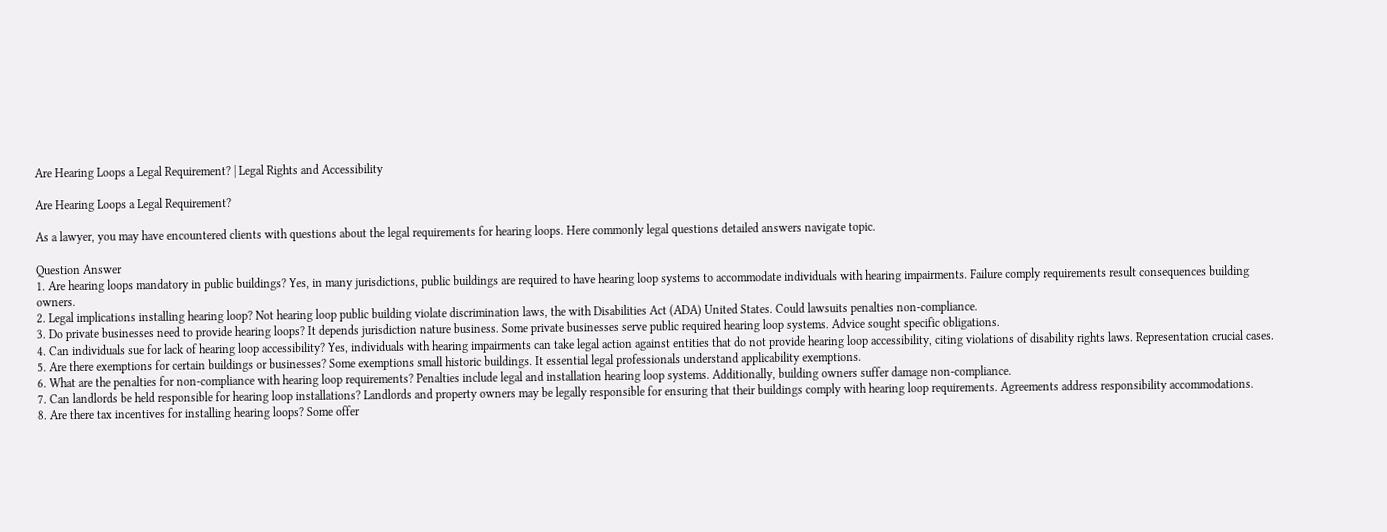Are Hearing Loops a Legal Requirement? | Legal Rights and Accessibility

Are Hearing Loops a Legal Requirement?

As a lawyer, you may have encountered clients with questions about the legal requirements for hearing loops. Here commonly legal questions detailed answers navigate topic.

Question Answer
1. Are hearing loops mandatory in public buildings? Yes, in many jurisdictions, public buildings are required to have hearing loop systems to accommodate individuals with hearing impairments. Failure comply requirements result consequences building owners.
2. Legal implications installing hearing loop? Not hearing loop public building violate discrimination laws, the with Disabilities Act (ADA) United States. Could lawsuits penalties non-compliance.
3. Do private businesses need to provide hearing loops? It depends jurisdiction nature business. Some private businesses serve public required hearing loop systems. Advice sought specific obligations.
4. Can individuals sue for lack of hearing loop accessibility? Yes, individuals with hearing impairments can take legal action against entities that do not provide hearing loop accessibility, citing violations of disability rights laws. Representation crucial cases.
5. Are there exemptions for certain buildings or businesses? Some exemptions small historic buildings. It essential legal professionals understand applicability exemptions.
6. What are the penalties for non-compliance with hearing loop requirements? Penalties include legal and installation hearing loop systems. Additionally, building owners suffer damage non-compliance.
7. Can landlords be held responsible for hearing loop installations? Landlords and property owners may be legally responsible for ensuring that their buildings comply with hearing loop requirements. Agreements address responsibility accommodations.
8. Are there tax incentives for installing hearing loops? Some offer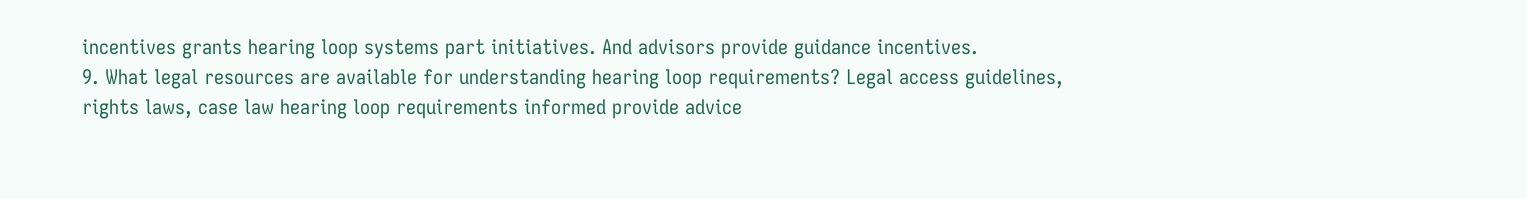incentives grants hearing loop systems part initiatives. And advisors provide guidance incentives.
9. What legal resources are available for understanding hearing loop requirements? Legal access guidelines, rights laws, case law hearing loop requirements informed provide advice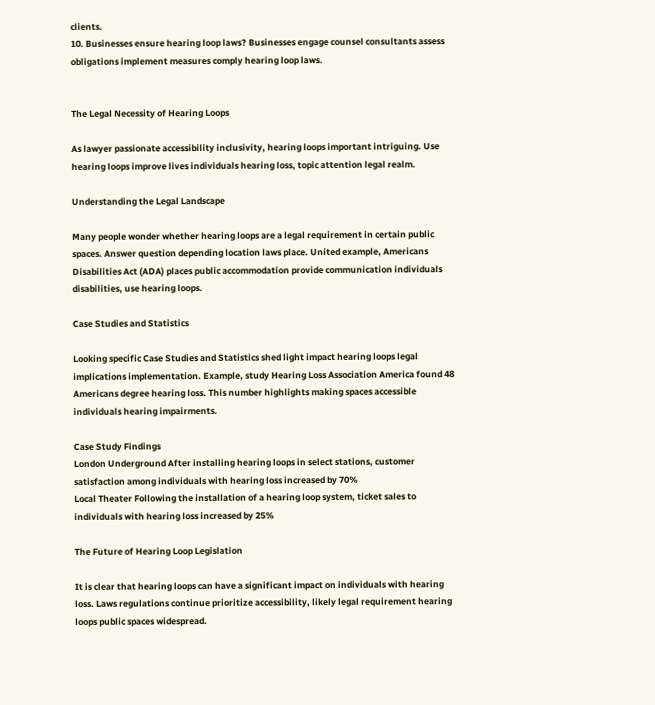clients.
10. Businesses ensure hearing loop laws? Businesses engage counsel consultants assess obligations implement measures comply hearing loop laws.


The Legal Necessity of Hearing Loops

As lawyer passionate accessibility inclusivity, hearing loops important intriguing. Use hearing loops improve lives individuals hearing loss, topic attention legal realm.

Understanding the Legal Landscape

Many people wonder whether hearing loops are a legal requirement in certain public spaces. Answer question depending location laws place. United example, Americans Disabilities Act (ADA) places public accommodation provide communication individuals disabilities, use hearing loops.

Case Studies and Statistics

Looking specific Case Studies and Statistics shed light impact hearing loops legal implications implementation. Example, study Hearing Loss Association America found 48 Americans degree hearing loss. This number highlights making spaces accessible individuals hearing impairments.

Case Study Findings
London Underground After installing hearing loops in select stations, customer satisfaction among individuals with hearing loss increased by 70%
Local Theater Following the installation of a hearing loop system, ticket sales to individuals with hearing loss increased by 25%

The Future of Hearing Loop Legislation

It is clear that hearing loops can have a significant impact on individuals with hearing loss. Laws regulations continue prioritize accessibility, likely legal requirement hearing loops public spaces widespread.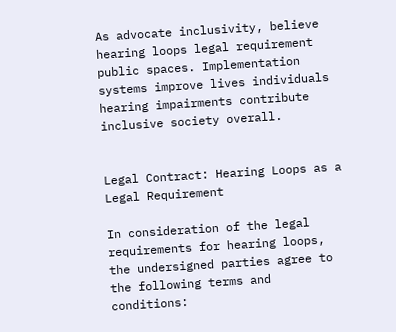As advocate inclusivity, believe hearing loops legal requirement public spaces. Implementation systems improve lives individuals hearing impairments contribute inclusive society overall.


Legal Contract: Hearing Loops as a Legal Requirement

In consideration of the legal requirements for hearing loops, the undersigned parties agree to the following terms and conditions: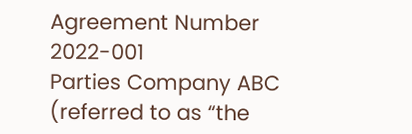Agreement Number 2022-001
Parties Company ABC (referred to as “the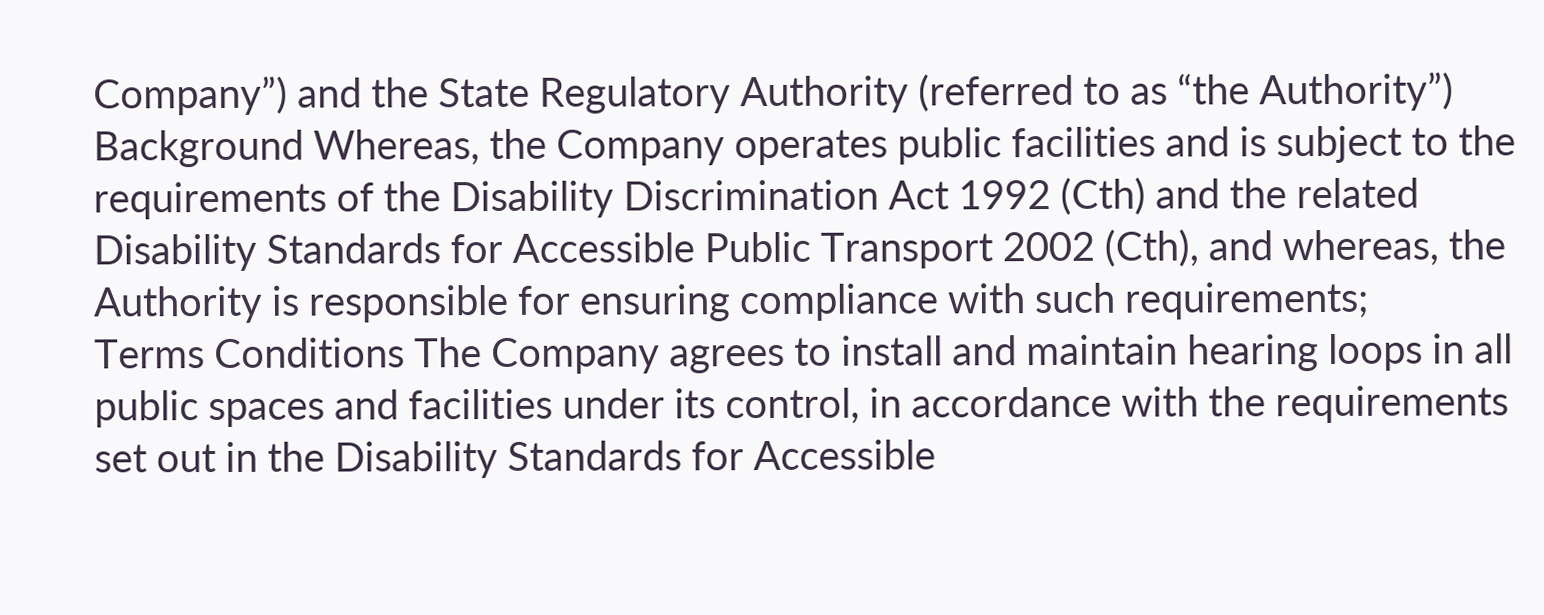Company”) and the State Regulatory Authority (referred to as “the Authority”)
Background Whereas, the Company operates public facilities and is subject to the requirements of the Disability Discrimination Act 1992 (Cth) and the related Disability Standards for Accessible Public Transport 2002 (Cth), and whereas, the Authority is responsible for ensuring compliance with such requirements;
Terms Conditions The Company agrees to install and maintain hearing loops in all public spaces and facilities under its control, in accordance with the requirements set out in the Disability Standards for Accessible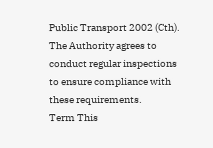Public Transport 2002 (Cth). The Authority agrees to conduct regular inspections to ensure compliance with these requirements.
Term This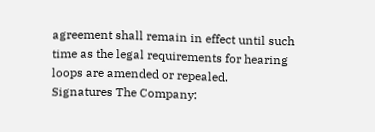agreement shall remain in effect until such time as the legal requirements for hearing loops are amended or repealed.
Signatures The Company: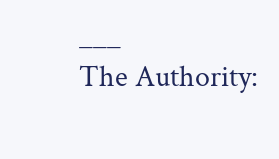___
The Authority: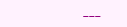___